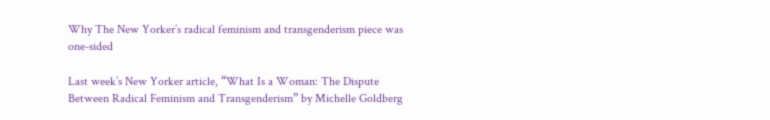Why The New Yorker’s radical feminism and transgenderism piece was one-sided

Last week’s New Yorker article, “What Is a Woman: The Dispute Between Radical Feminism and Transgenderism” by Michelle Goldberg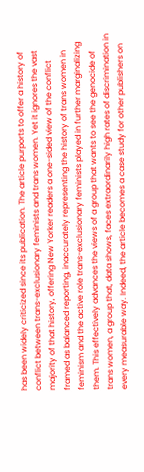has been widely criticized since its publication. The article purports to offer a history of conflict between trans-exclusionary feminists and trans women. Yet it ignores the vast majority of that history, offering New Yorker readers a one-sided view of the conflict framed as balanced reporting, inaccurately representing the history of trans women in feminism and the active role trans-exclusionary feminists played in further marginalizing them. This effectively advances the views of a group that wants to see the genocide of trans women, a group that, data shows, faces extraordinarily high rates of discrimination in every measurable way. Indeed, the article becomes a case study for other publishers on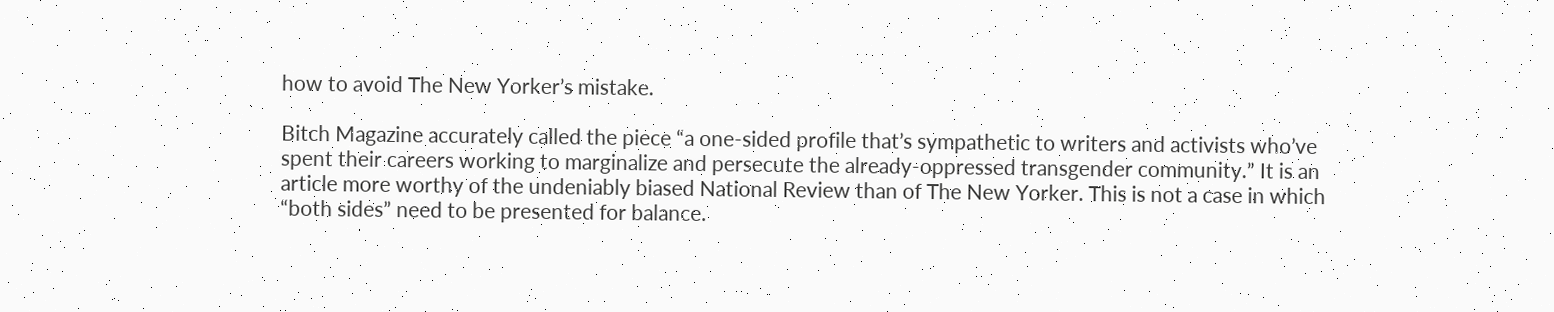how to avoid The New Yorker’s mistake.

Bitch Magazine accurately called the piece “a one-sided profile that’s sympathetic to writers and activists who’ve spent their careers working to marginalize and persecute the already-oppressed transgender community.” It is an article more worthy of the undeniably biased National Review than of The New Yorker. This is not a case in which “both sides” need to be presented for balance.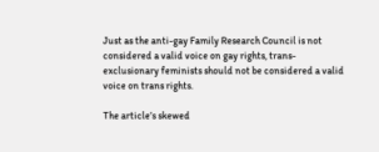Just as the anti-gay Family Research Council is not considered a valid voice on gay rights, trans-exclusionary feminists should not be considered a valid voice on trans rights.

The article’s skewed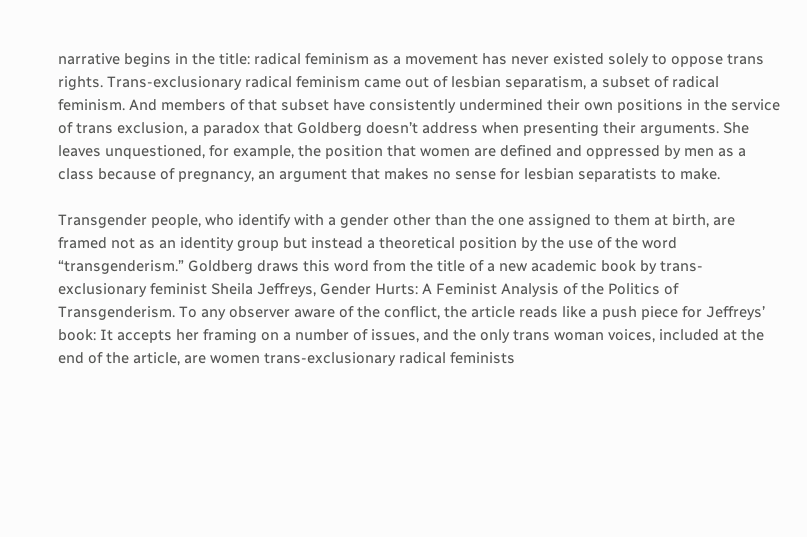narrative begins in the title: radical feminism as a movement has never existed solely to oppose trans rights. Trans-exclusionary radical feminism came out of lesbian separatism, a subset of radical feminism. And members of that subset have consistently undermined their own positions in the service of trans exclusion, a paradox that Goldberg doesn’t address when presenting their arguments. She leaves unquestioned, for example, the position that women are defined and oppressed by men as a class because of pregnancy, an argument that makes no sense for lesbian separatists to make.

Transgender people, who identify with a gender other than the one assigned to them at birth, are framed not as an identity group but instead a theoretical position by the use of the word “transgenderism.” Goldberg draws this word from the title of a new academic book by trans-exclusionary feminist Sheila Jeffreys, Gender Hurts: A Feminist Analysis of the Politics of Transgenderism. To any observer aware of the conflict, the article reads like a push piece for Jeffreys’ book: It accepts her framing on a number of issues, and the only trans woman voices, included at the end of the article, are women trans-exclusionary radical feminists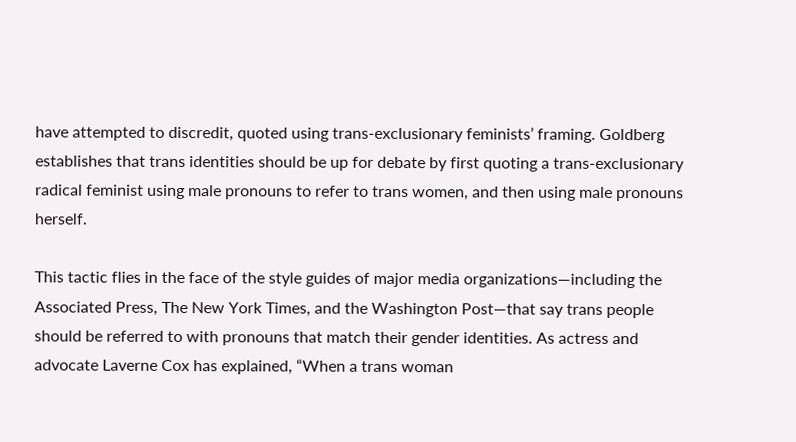have attempted to discredit, quoted using trans-exclusionary feminists’ framing. Goldberg establishes that trans identities should be up for debate by first quoting a trans-exclusionary radical feminist using male pronouns to refer to trans women, and then using male pronouns herself.

This tactic flies in the face of the style guides of major media organizations—including the Associated Press, The New York Times, and the Washington Post—that say trans people should be referred to with pronouns that match their gender identities. As actress and advocate Laverne Cox has explained, “When a trans woman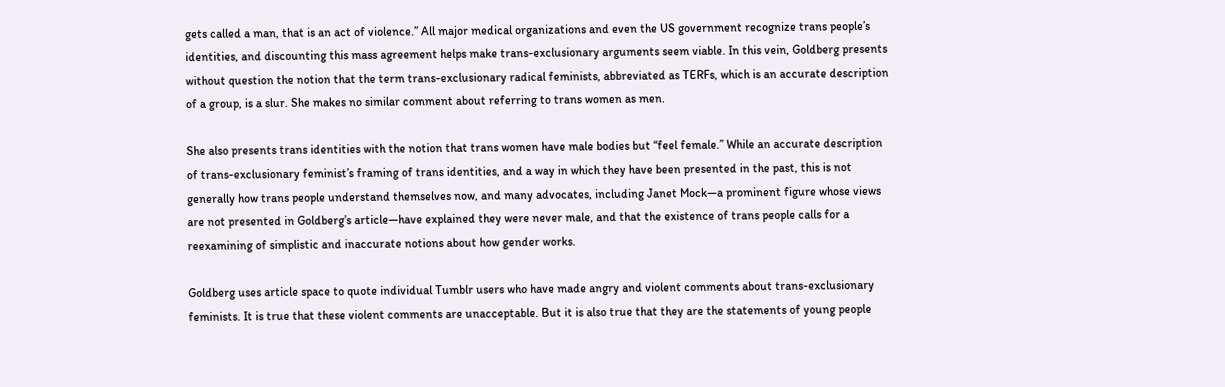gets called a man, that is an act of violence.” All major medical organizations and even the US government recognize trans people’s identities, and discounting this mass agreement helps make trans-exclusionary arguments seem viable. In this vein, Goldberg presents without question the notion that the term trans-exclusionary radical feminists, abbreviated as TERFs, which is an accurate description of a group, is a slur. She makes no similar comment about referring to trans women as men.

She also presents trans identities with the notion that trans women have male bodies but “feel female.” While an accurate description of trans-exclusionary feminist’s framing of trans identities, and a way in which they have been presented in the past, this is not generally how trans people understand themselves now, and many advocates, including Janet Mock—a prominent figure whose views are not presented in Goldberg’s article—have explained they were never male, and that the existence of trans people calls for a reexamining of simplistic and inaccurate notions about how gender works.

Goldberg uses article space to quote individual Tumblr users who have made angry and violent comments about trans-exclusionary feminists. It is true that these violent comments are unacceptable. But it is also true that they are the statements of young people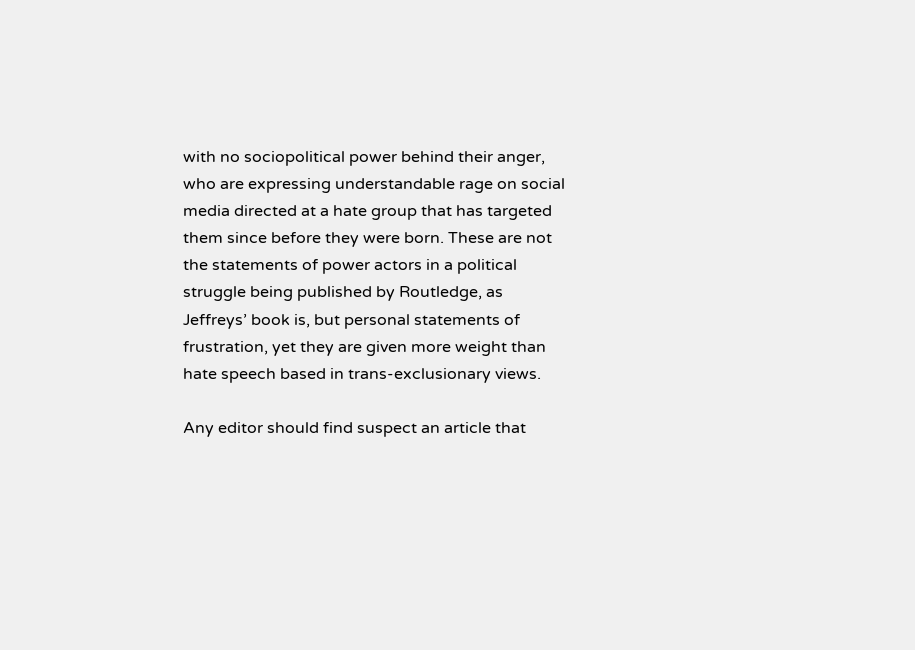with no sociopolitical power behind their anger, who are expressing understandable rage on social media directed at a hate group that has targeted them since before they were born. These are not the statements of power actors in a political struggle being published by Routledge, as Jeffreys’ book is, but personal statements of frustration, yet they are given more weight than hate speech based in trans-exclusionary views.

Any editor should find suspect an article that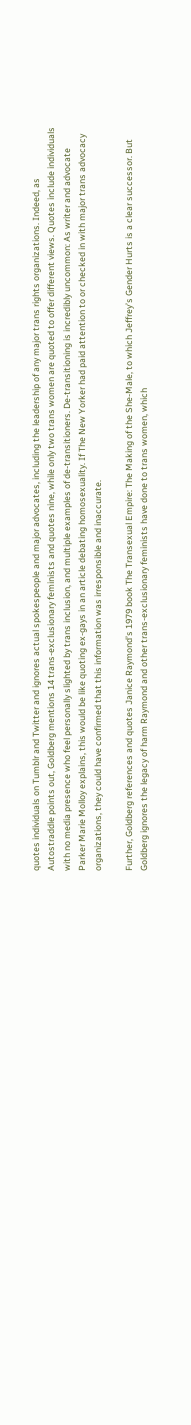quotes individuals on Tumblr and Twitter and ignores actual spokespeople and major advocates, including the leadership of any major trans rights organizations. Indeed, as Autostraddle points out, Goldberg mentions 14 trans-exclusionary feminists and quotes nine, while only two trans women are quoted to offer different views. Quotes include individuals with no media presence who feel personally slighted by trans inclusion, and multiple examples of de-transitioners. De-transitioning is incredibly uncommon: As writer and advocate Parker Marie Molloy explains, this would be like quoting ex-gays in an article debating homosexuality. If The New Yorker had paid attention to or checked in with major trans advocacy organizations, they could have confirmed that this information was irresponsible and inaccurate.

Further, Goldberg references and quotes Janice Raymond’s 1979 book The Transexual Empire: The Making of the She-Male, to which Jeffrey’s Gender Hurts is a clear successor. But Goldberg ignores the legacy of harm Raymond and other trans-exclusionary feminists have done to trans women, which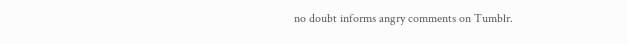no doubt informs angry comments on Tumblr.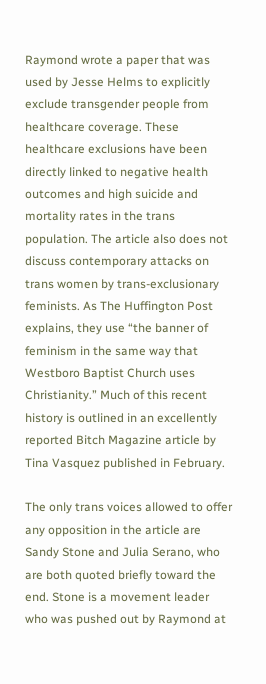Raymond wrote a paper that was used by Jesse Helms to explicitly exclude transgender people from healthcare coverage. These healthcare exclusions have been directly linked to negative health outcomes and high suicide and mortality rates in the trans population. The article also does not discuss contemporary attacks on trans women by trans-exclusionary feminists. As The Huffington Post explains, they use “the banner of feminism in the same way that Westboro Baptist Church uses Christianity.” Much of this recent history is outlined in an excellently reported Bitch Magazine article by Tina Vasquez published in February.

The only trans voices allowed to offer any opposition in the article are Sandy Stone and Julia Serano, who are both quoted briefly toward the end. Stone is a movement leader who was pushed out by Raymond at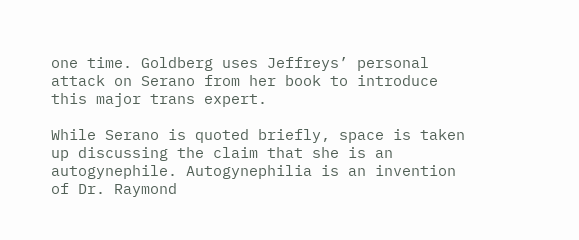one time. Goldberg uses Jeffreys’ personal attack on Serano from her book to introduce this major trans expert.

While Serano is quoted briefly, space is taken up discussing the claim that she is an autogynephile. Autogynephilia is an invention of Dr. Raymond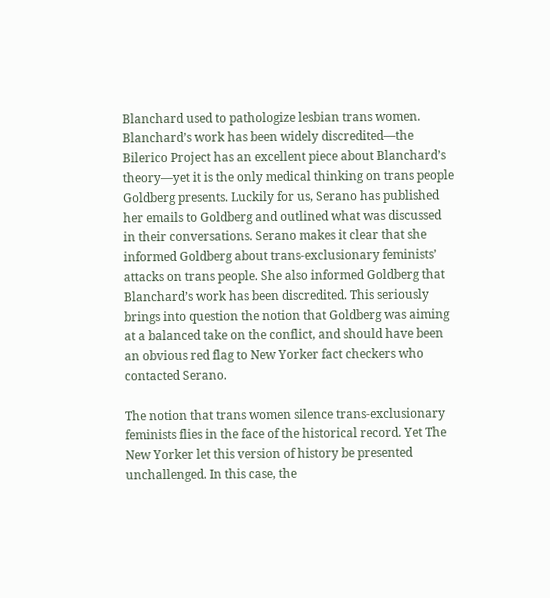Blanchard used to pathologize lesbian trans women. Blanchard’s work has been widely discredited—the Bilerico Project has an excellent piece about Blanchard’s theory—yet it is the only medical thinking on trans people Goldberg presents. Luckily for us, Serano has published her emails to Goldberg and outlined what was discussed in their conversations. Serano makes it clear that she informed Goldberg about trans-exclusionary feminists’ attacks on trans people. She also informed Goldberg that Blanchard’s work has been discredited. This seriously brings into question the notion that Goldberg was aiming at a balanced take on the conflict, and should have been an obvious red flag to New Yorker fact checkers who contacted Serano.

The notion that trans women silence trans-exclusionary feminists flies in the face of the historical record. Yet The New Yorker let this version of history be presented unchallenged. In this case, the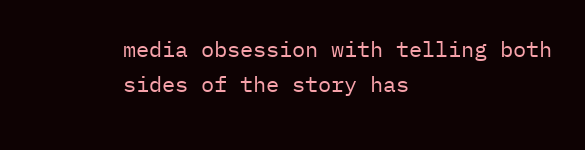media obsession with telling both sides of the story has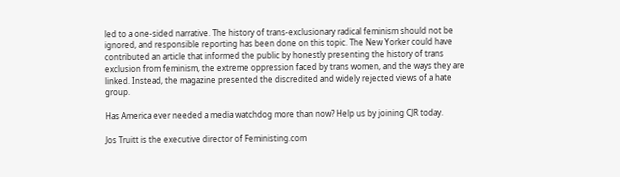led to a one-sided narrative. The history of trans-exclusionary radical feminism should not be ignored, and responsible reporting has been done on this topic. The New Yorker could have contributed an article that informed the public by honestly presenting the history of trans exclusion from feminism, the extreme oppression faced by trans women, and the ways they are linked. Instead, the magazine presented the discredited and widely rejected views of a hate group.

Has America ever needed a media watchdog more than now? Help us by joining CJR today.

Jos Truitt is the executive director of Feministing.com